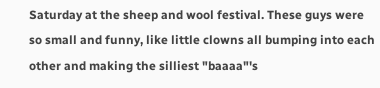Saturday at the sheep and wool festival. These guys were so small and funny, like little clowns all bumping into each other and making the silliest "baaaa"'s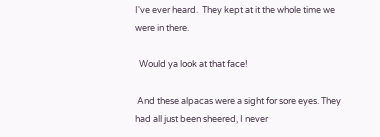I've ever heard.  They kept at it the whole time we were in there.

  Would ya look at that face!

 And these alpacas were a sight for sore eyes. They had all just been sheered, I never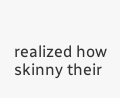realized how skinny their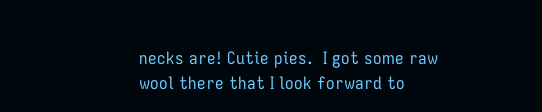necks are! Cutie pies.  I got some raw wool there that I look forward to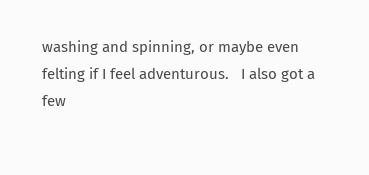washing and spinning, or maybe even felting if I feel adventurous.   I also got a few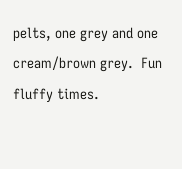pelts, one grey and one cream/brown grey.  Fun fluffy times.